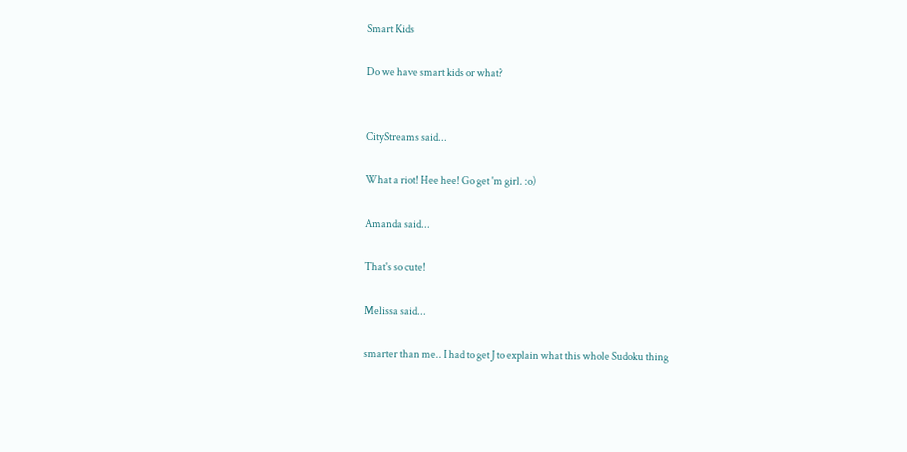Smart Kids

Do we have smart kids or what?


CityStreams said...

What a riot! Hee hee! Go get 'm girl. :o)

Amanda said...

That's so cute!

Melissa said...

smarter than me.. I had to get J to explain what this whole Sudoku thing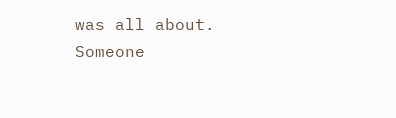was all about. Someone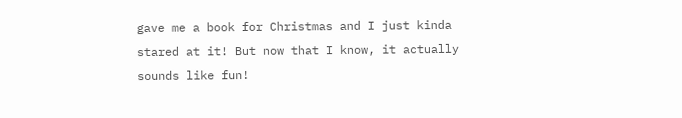gave me a book for Christmas and I just kinda stared at it! But now that I know, it actually sounds like fun!